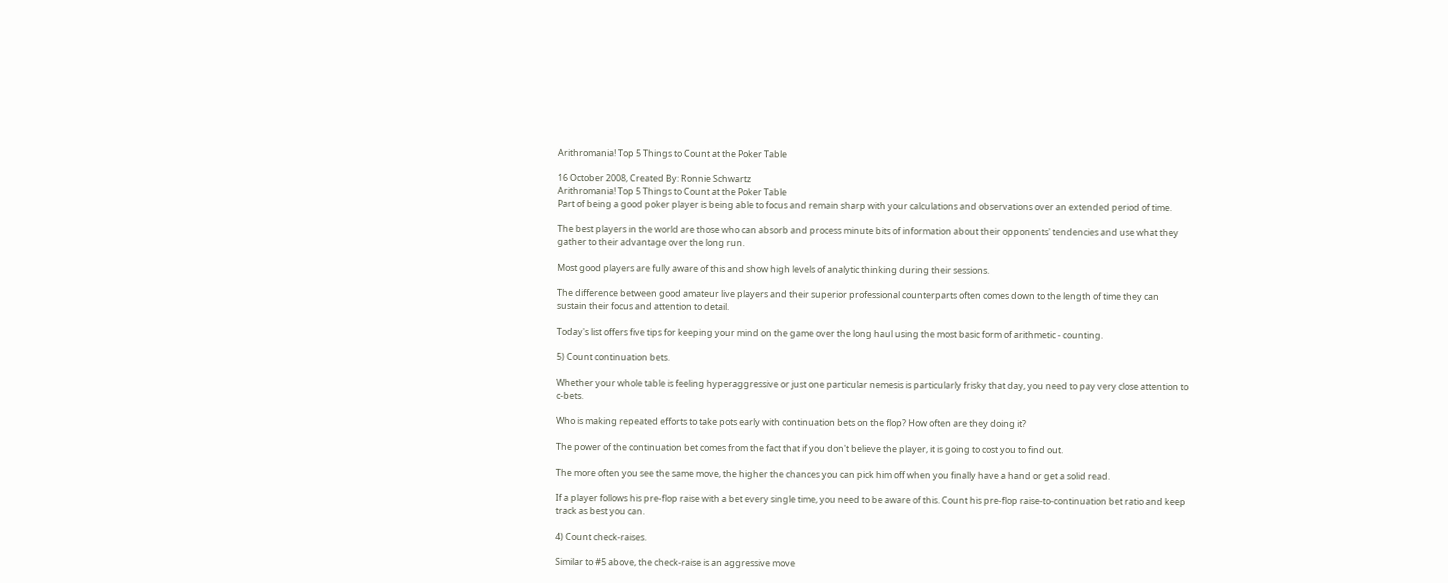Arithromania! Top 5 Things to Count at the Poker Table

16 October 2008, Created By: Ronnie Schwartz
Arithromania! Top 5 Things to Count at the Poker Table
Part of being a good poker player is being able to focus and remain sharp with your calculations and observations over an extended period of time.

The best players in the world are those who can absorb and process minute bits of information about their opponents' tendencies and use what they gather to their advantage over the long run.

Most good players are fully aware of this and show high levels of analytic thinking during their sessions.

The difference between good amateur live players and their superior professional counterparts often comes down to the length of time they can sustain their focus and attention to detail.

Today's list offers five tips for keeping your mind on the game over the long haul using the most basic form of arithmetic - counting.

5) Count continuation bets.

Whether your whole table is feeling hyperaggressive or just one particular nemesis is particularly frisky that day, you need to pay very close attention to c-bets.

Who is making repeated efforts to take pots early with continuation bets on the flop? How often are they doing it?

The power of the continuation bet comes from the fact that if you don't believe the player, it is going to cost you to find out.

The more often you see the same move, the higher the chances you can pick him off when you finally have a hand or get a solid read.

If a player follows his pre-flop raise with a bet every single time, you need to be aware of this. Count his pre-flop raise-to-continuation bet ratio and keep track as best you can.

4) Count check-raises.

Similar to #5 above, the check-raise is an aggressive move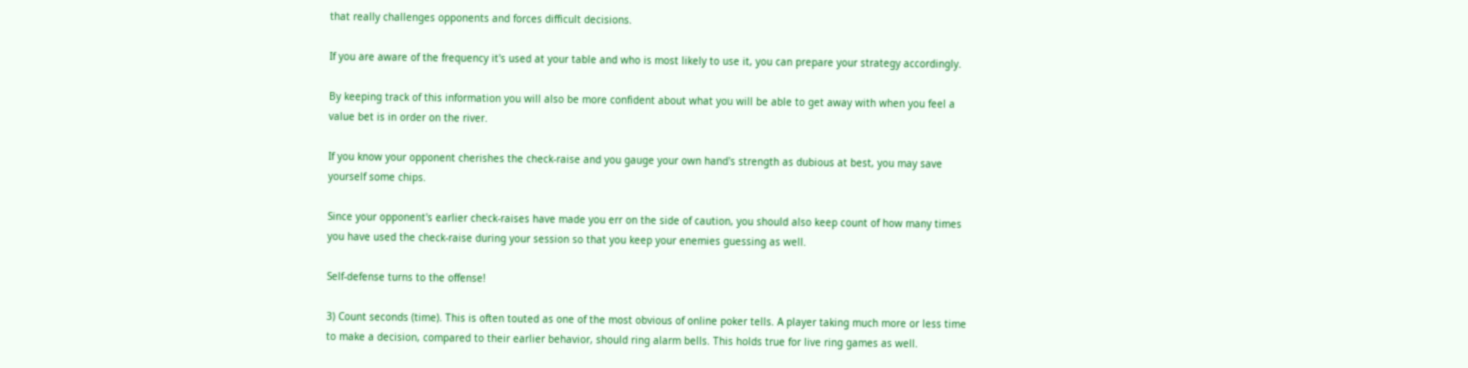that really challenges opponents and forces difficult decisions.

If you are aware of the frequency it's used at your table and who is most likely to use it, you can prepare your strategy accordingly.

By keeping track of this information you will also be more confident about what you will be able to get away with when you feel a value bet is in order on the river.

If you know your opponent cherishes the check-raise and you gauge your own hand's strength as dubious at best, you may save yourself some chips.

Since your opponent's earlier check-raises have made you err on the side of caution, you should also keep count of how many times you have used the check-raise during your session so that you keep your enemies guessing as well.

Self-defense turns to the offense!

3) Count seconds (time). This is often touted as one of the most obvious of online poker tells. A player taking much more or less time to make a decision, compared to their earlier behavior, should ring alarm bells. This holds true for live ring games as well.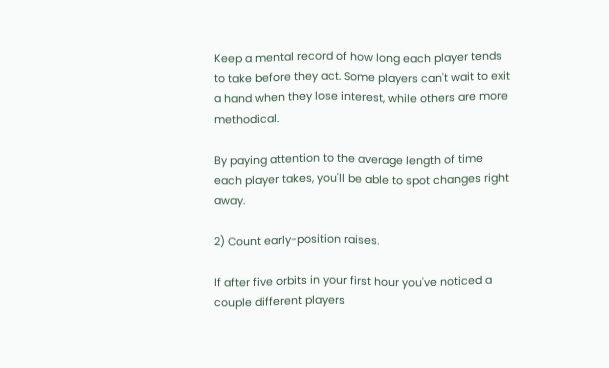Keep a mental record of how long each player tends to take before they act. Some players can't wait to exit a hand when they lose interest, while others are more methodical.

By paying attention to the average length of time each player takes, you'll be able to spot changes right away.

2) Count early-position raises.

If after five orbits in your first hour you've noticed a couple different players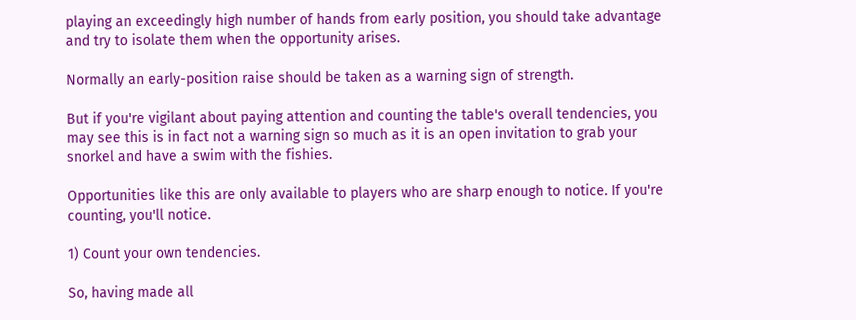playing an exceedingly high number of hands from early position, you should take advantage and try to isolate them when the opportunity arises.

Normally an early-position raise should be taken as a warning sign of strength.

But if you're vigilant about paying attention and counting the table's overall tendencies, you may see this is in fact not a warning sign so much as it is an open invitation to grab your snorkel and have a swim with the fishies.

Opportunities like this are only available to players who are sharp enough to notice. If you're counting, you'll notice.

1) Count your own tendencies.

So, having made all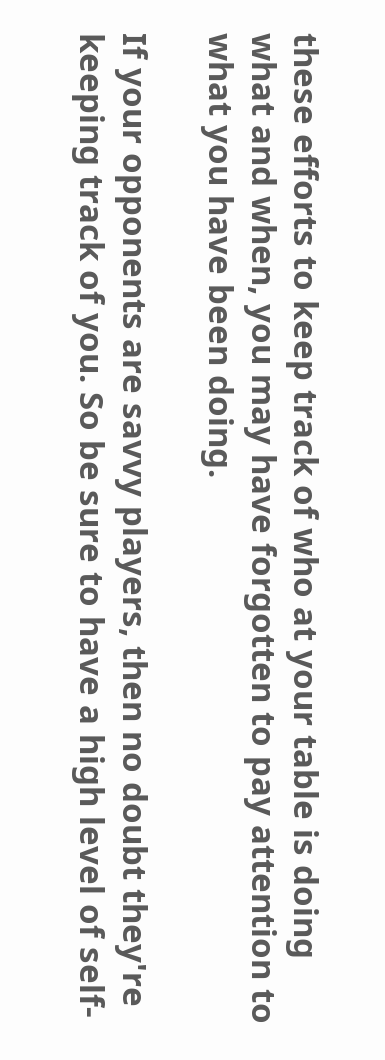these efforts to keep track of who at your table is doing what and when, you may have forgotten to pay attention to what you have been doing.

If your opponents are savvy players, then no doubt they're keeping track of you. So be sure to have a high level of self-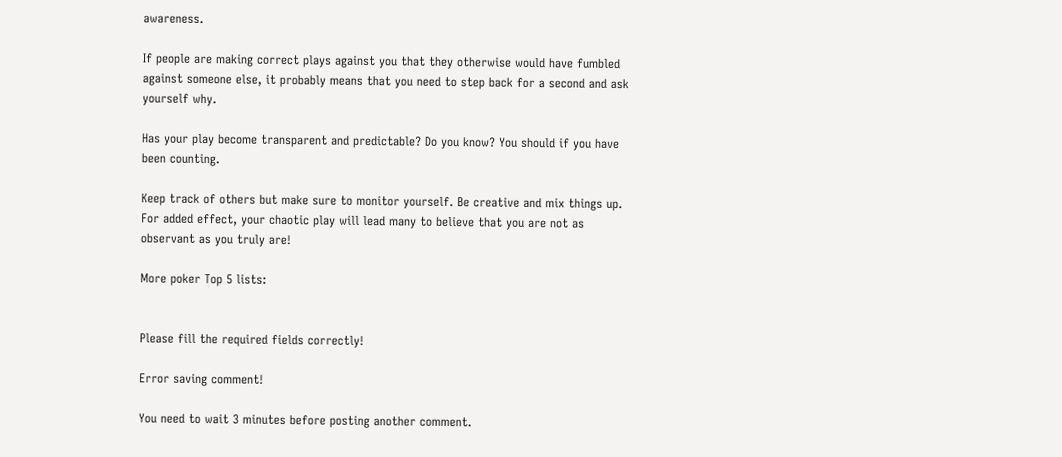awareness.

If people are making correct plays against you that they otherwise would have fumbled against someone else, it probably means that you need to step back for a second and ask yourself why.

Has your play become transparent and predictable? Do you know? You should if you have been counting.

Keep track of others but make sure to monitor yourself. Be creative and mix things up. For added effect, your chaotic play will lead many to believe that you are not as observant as you truly are!

More poker Top 5 lists:


Please fill the required fields correctly!

Error saving comment!

You need to wait 3 minutes before posting another comment.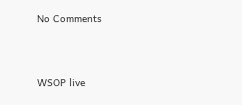No Comments



WSOP live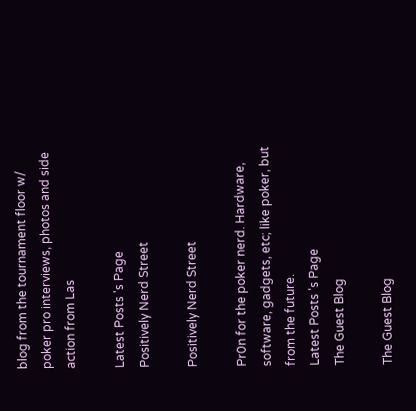blog from the tournament floor w/ poker pro interviews, photos and side action from Las

Latest Posts 's Page
Positively Nerd Street

Positively Nerd Street

Pr0n for the poker nerd. Hardware, software, gadgets, etc; like poker, but from the future.
Latest Posts 's Page
The Guest Blog

The Guest Blog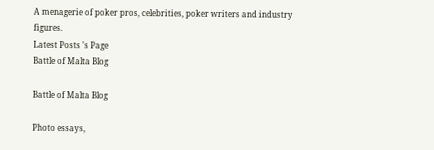A menagerie of poker pros, celebrities, poker writers and industry figures.
Latest Posts 's Page
Battle of Malta Blog

Battle of Malta Blog

Photo essays,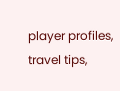player profiles, travel tips,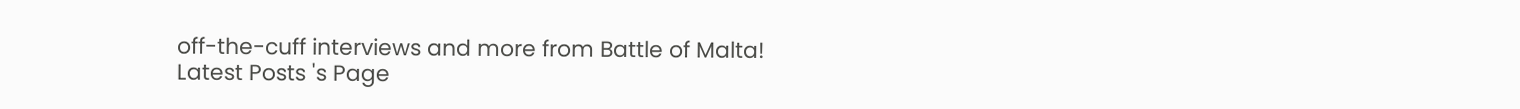off-the-cuff interviews and more from Battle of Malta!
Latest Posts 's Page